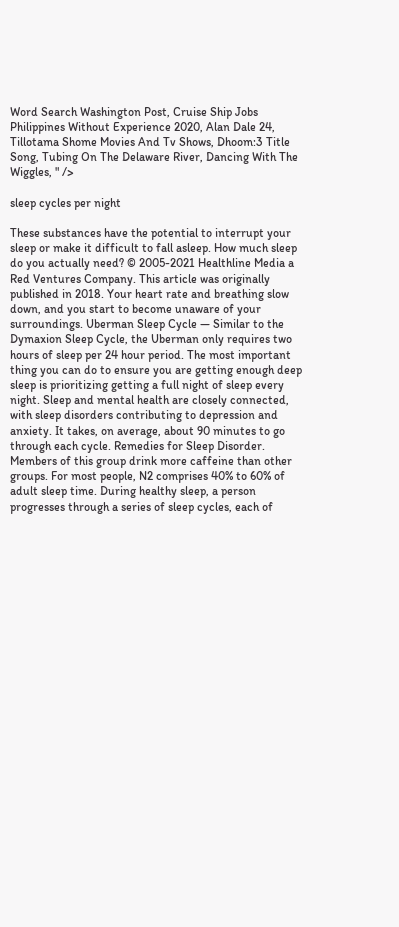Word Search Washington Post, Cruise Ship Jobs Philippines Without Experience 2020, Alan Dale 24, Tillotama Shome Movies And Tv Shows, Dhoom:3 Title Song, Tubing On The Delaware River, Dancing With The Wiggles, " />

sleep cycles per night

These substances have the potential to interrupt your sleep or make it difficult to fall asleep. How much sleep do you actually need? © 2005-2021 Healthline Media a Red Ventures Company. This article was originally published in 2018. Your heart rate and breathing slow down, and you start to become unaware of your surroundings. Uberman Sleep Cycle — Similar to the Dymaxion Sleep Cycle, the Uberman only requires two hours of sleep per 24 hour period. The most important thing you can do to ensure you are getting enough deep sleep is prioritizing getting a full night of sleep every night. Sleep and mental health are closely connected, with sleep disorders contributing to depression and anxiety. It takes, on average, about 90 minutes to go through each cycle. Remedies for Sleep Disorder. Members of this group drink more caffeine than other groups. For most people, N2 comprises 40% to 60% of adult sleep time. During healthy sleep, a person progresses through a series of sleep cycles, each of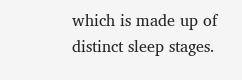which is made up of distinct sleep stages.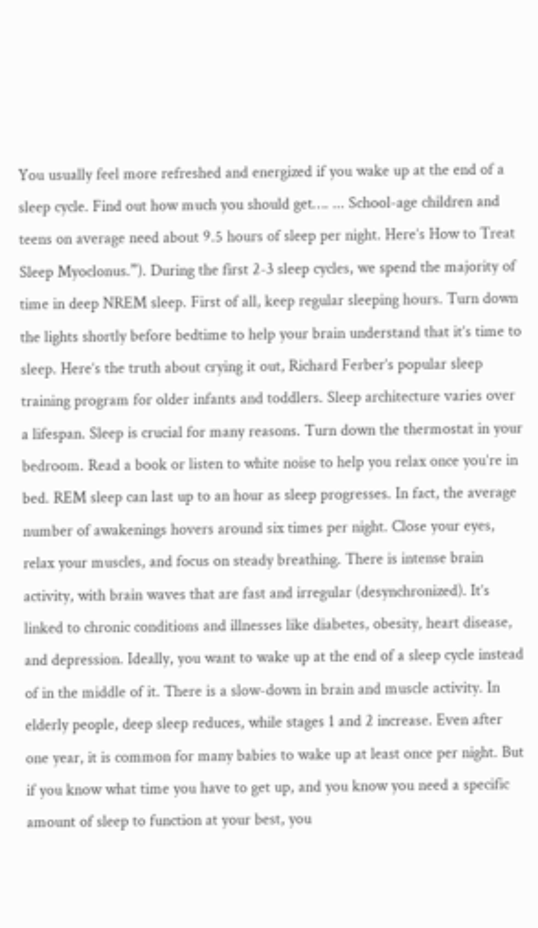You usually feel more refreshed and energized if you wake up at the end of a sleep cycle. Find out how much you should get…. ... School-age children and teens on average need about 9.5 hours of sleep per night. Here’s How to Treat Sleep Myoclonus.”). During the first 2-3 sleep cycles, we spend the majority of time in deep NREM sleep. First of all, keep regular sleeping hours. Turn down the lights shortly before bedtime to help your brain understand that it’s time to sleep. Here’s the truth about crying it out, Richard Ferber’s popular sleep training program for older infants and toddlers. Sleep architecture varies over a lifespan. Sleep is crucial for many reasons. Turn down the thermostat in your bedroom. Read a book or listen to white noise to help you relax once you’re in bed. REM sleep can last up to an hour as sleep progresses. In fact, the average number of awakenings hovers around six times per night. Close your eyes, relax your muscles, and focus on steady breathing. There is intense brain activity, with brain waves that are fast and irregular (desynchronized). It’s linked to chronic conditions and illnesses like diabetes, obesity, heart disease, and depression. Ideally, you want to wake up at the end of a sleep cycle instead of in the middle of it. There is a slow-down in brain and muscle activity. In elderly people, deep sleep reduces, while stages 1 and 2 increase. Even after one year, it is common for many babies to wake up at least once per night. But if you know what time you have to get up, and you know you need a specific amount of sleep to function at your best, you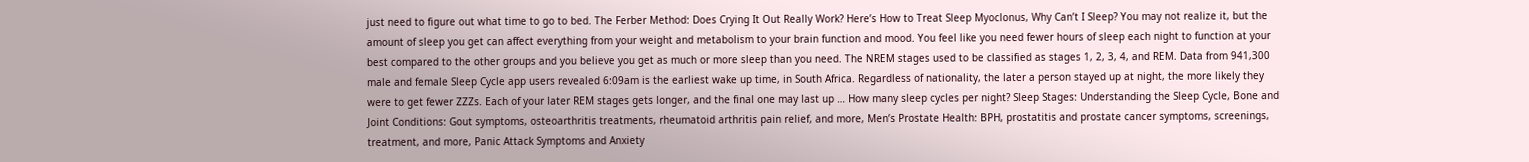just need to figure out what time to go to bed. The Ferber Method: Does Crying It Out Really Work? Here’s How to Treat Sleep Myoclonus, Why Can’t I Sleep? You may not realize it, but the amount of sleep you get can affect everything from your weight and metabolism to your brain function and mood. You feel like you need fewer hours of sleep each night to function at your best compared to the other groups and you believe you get as much or more sleep than you need. The NREM stages used to be classified as stages 1, 2, 3, 4, and REM. Data from 941,300 male and female Sleep Cycle app users revealed 6:09am is the earliest wake up time, in South Africa. Regardless of nationality, the later a person stayed up at night, the more likely they were to get fewer ZZZs. Each of your later REM stages gets longer, and the final one may last up … How many sleep cycles per night? Sleep Stages: Understanding the Sleep Cycle, Bone and Joint Conditions: Gout symptoms, osteoarthritis treatments, rheumatoid arthritis pain relief, and more, Men’s Prostate Health: BPH, prostatitis and prostate cancer symptoms, screenings, treatment, and more, Panic Attack Symptoms and Anxiety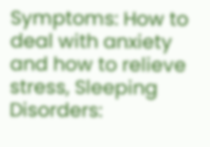Symptoms: How to deal with anxiety and how to relieve stress, Sleeping Disorders: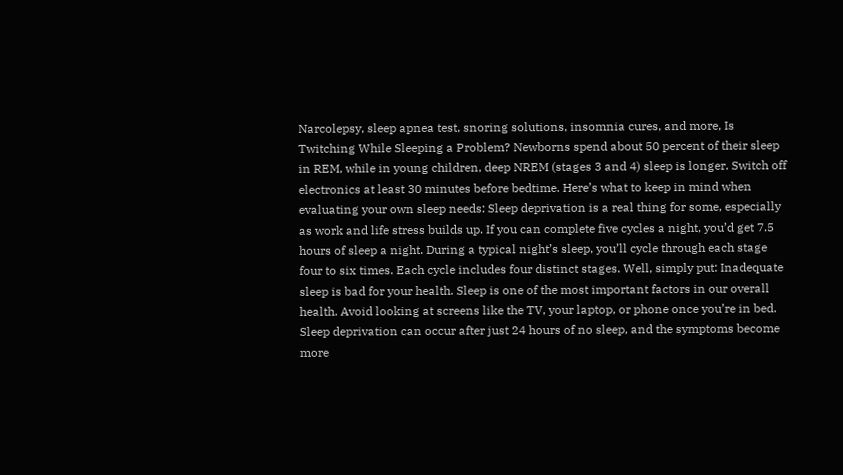Narcolepsy, sleep apnea test, snoring solutions, insomnia cures, and more, Is Twitching While Sleeping a Problem? Newborns spend about 50 percent of their sleep in REM, while in young children, deep NREM (stages 3 and 4) sleep is longer. Switch off electronics at least 30 minutes before bedtime. Here’s what to keep in mind when evaluating your own sleep needs: Sleep deprivation is a real thing for some, especially as work and life stress builds up. If you can complete five cycles a night, you’d get 7.5 hours of sleep a night. During a typical night’s sleep, you’ll cycle through each stage four to six times. Each cycle includes four distinct stages. Well, simply put: Inadequate sleep is bad for your health. Sleep is one of the most important factors in our overall health. Avoid looking at screens like the TV, your laptop, or phone once you’re in bed. Sleep deprivation can occur after just 24 hours of no sleep, and the symptoms become more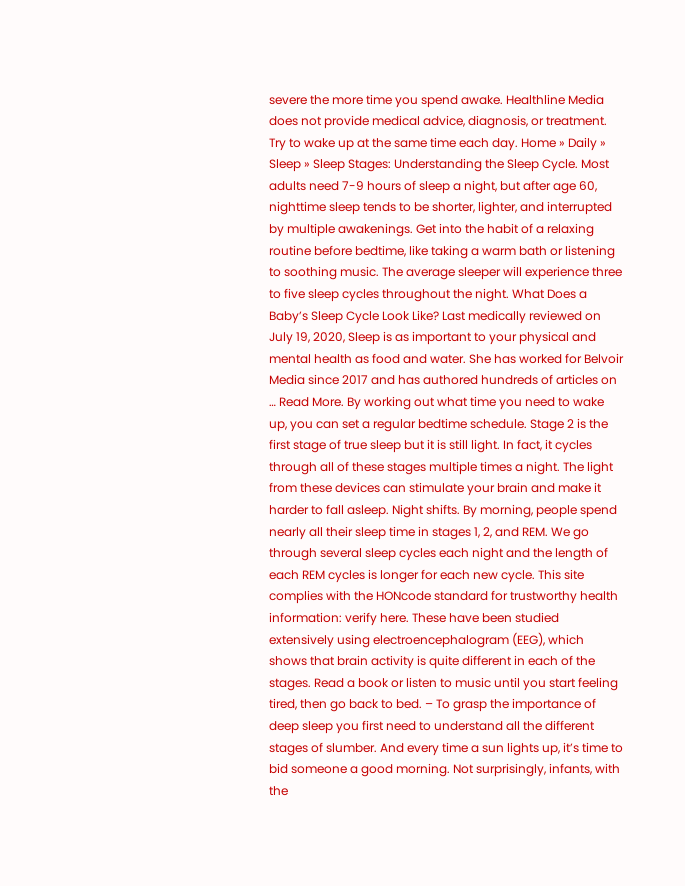severe the more time you spend awake. Healthline Media does not provide medical advice, diagnosis, or treatment. Try to wake up at the same time each day. Home » Daily » Sleep » Sleep Stages: Understanding the Sleep Cycle. Most adults need 7-9 hours of sleep a night, but after age 60, nighttime sleep tends to be shorter, lighter, and interrupted by multiple awakenings. Get into the habit of a relaxing routine before bedtime, like taking a warm bath or listening to soothing music. The average sleeper will experience three to five sleep cycles throughout the night. What Does a Baby’s Sleep Cycle Look Like? Last medically reviewed on July 19, 2020, Sleep is as important to your physical and mental health as food and water. She has worked for Belvoir Media since 2017 and has authored hundreds of articles on … Read More. By working out what time you need to wake up, you can set a regular bedtime schedule. Stage 2 is the first stage of true sleep but it is still light. In fact, it cycles through all of these stages multiple times a night. The light from these devices can stimulate your brain and make it harder to fall asleep. Night shifts. By morning, people spend nearly all their sleep time in stages 1, 2, and REM. We go through several sleep cycles each night and the length of each REM cycles is longer for each new cycle. This site complies with the HONcode standard for trustworthy health information: verify here. These have been studied extensively using electroencephalogram (EEG), which shows that brain activity is quite different in each of the stages. Read a book or listen to music until you start feeling tired, then go back to bed. – To grasp the importance of deep sleep you first need to understand all the different stages of slumber. And every time a sun lights up, it’s time to bid someone a good morning. Not surprisingly, infants, with the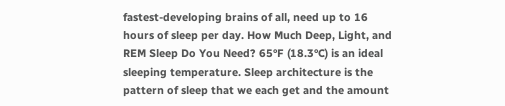fastest-developing brains of all, need up to 16 hours of sleep per day. How Much Deep, Light, and REM Sleep Do You Need? 65°F (18.3°C) is an ideal sleeping temperature. Sleep architecture is the pattern of sleep that we each get and the amount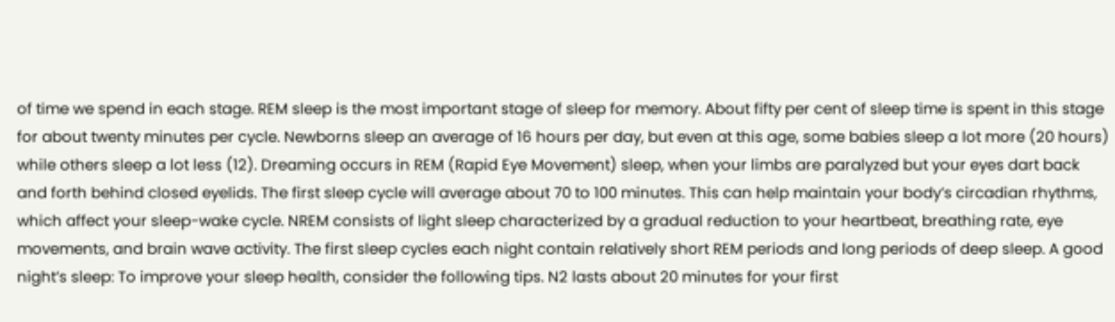of time we spend in each stage. REM sleep is the most important stage of sleep for memory. About fifty per cent of sleep time is spent in this stage for about twenty minutes per cycle. Newborns sleep an average of 16 hours per day, but even at this age, some babies sleep a lot more (20 hours) while others sleep a lot less (12). Dreaming occurs in REM (Rapid Eye Movement) sleep, when your limbs are paralyzed but your eyes dart back and forth behind closed eyelids. The first sleep cycle will average about 70 to 100 minutes. This can help maintain your body’s circadian rhythms, which affect your sleep-wake cycle. NREM consists of light sleep characterized by a gradual reduction to your heartbeat, breathing rate, eye movements, and brain wave activity. The first sleep cycles each night contain relatively short REM periods and long periods of deep sleep. A good night’s sleep: To improve your sleep health, consider the following tips. N2 lasts about 20 minutes for your first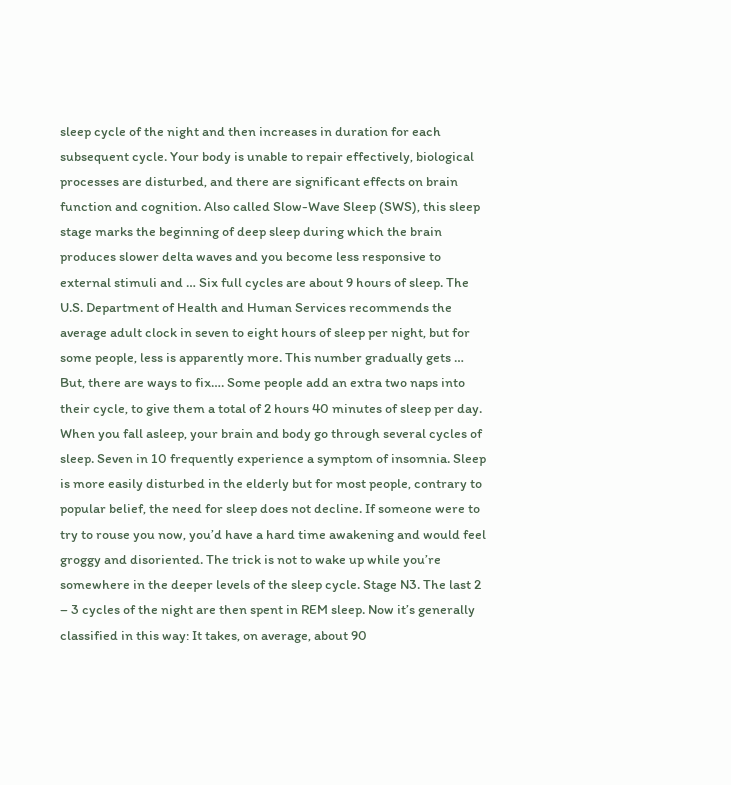sleep cycle of the night and then increases in duration for each subsequent cycle. Your body is unable to repair effectively, biological processes are disturbed, and there are significant effects on brain function and cognition. Also called Slow-Wave Sleep (SWS), this sleep stage marks the beginning of deep sleep during which the brain produces slower delta waves and you become less responsive to external stimuli and … Six full cycles are about 9 hours of sleep. The U.S. Department of Health and Human Services recommends the average adult clock in seven to eight hours of sleep per night, but for some people, less is apparently more. This number gradually gets … But, there are ways to fix…. Some people add an extra two naps into their cycle, to give them a total of 2 hours 40 minutes of sleep per day. When you fall asleep, your brain and body go through several cycles of sleep. Seven in 10 frequently experience a symptom of insomnia. Sleep is more easily disturbed in the elderly but for most people, contrary to popular belief, the need for sleep does not decline. If someone were to try to rouse you now, you’d have a hard time awakening and would feel groggy and disoriented. The trick is not to wake up while you’re somewhere in the deeper levels of the sleep cycle. Stage N3. The last 2 – 3 cycles of the night are then spent in REM sleep. Now it’s generally classified in this way: It takes, on average, about 90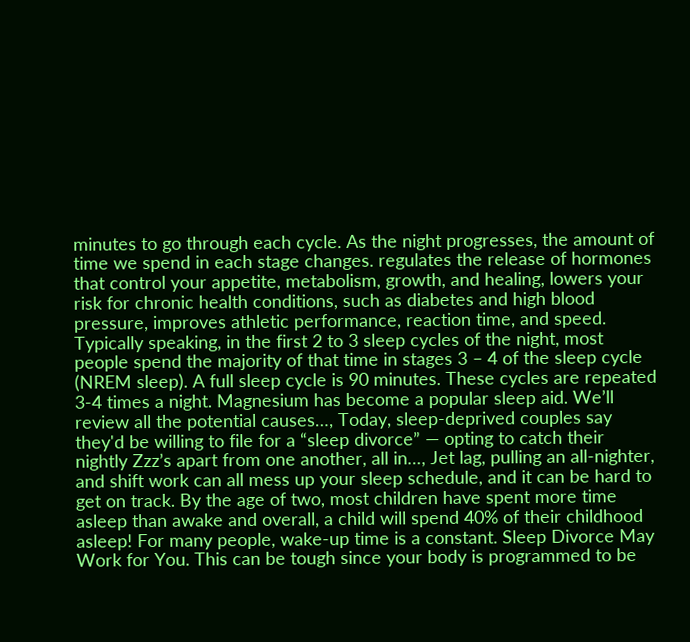minutes to go through each cycle. As the night progresses, the amount of time we spend in each stage changes. regulates the release of hormones that control your appetite, metabolism, growth, and healing, lowers your risk for chronic health conditions, such as diabetes and high blood pressure, improves athletic performance, reaction time, and speed. Typically speaking, in the first 2 to 3 sleep cycles of the night, most people spend the majority of that time in stages 3 – 4 of the sleep cycle (NREM sleep). A full sleep cycle is 90 minutes. These cycles are repeated 3-4 times a night. Magnesium has become a popular sleep aid. We’ll review all the potential causes…, Today, sleep-deprived couples say they'd be willing to file for a “sleep divorce” — opting to catch their nightly Zzz’s apart from one another, all in…, Jet lag, pulling an all-nighter, and shift work can all mess up your sleep schedule, and it can be hard to get on track. By the age of two, most children have spent more time asleep than awake and overall, a child will spend 40% of their childhood asleep! For many people, wake-up time is a constant. Sleep Divorce May Work for You. This can be tough since your body is programmed to be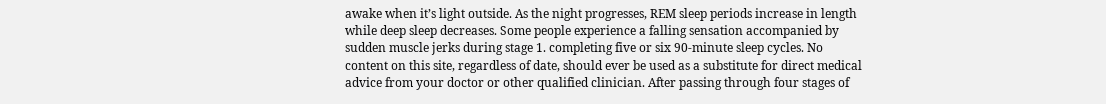awake when it’s light outside. As the night progresses, REM sleep periods increase in length while deep sleep decreases. Some people experience a falling sensation accompanied by sudden muscle jerks during stage 1. completing five or six 90-minute sleep cycles. No content on this site, regardless of date, should ever be used as a substitute for direct medical advice from your doctor or other qualified clinician. After passing through four stages of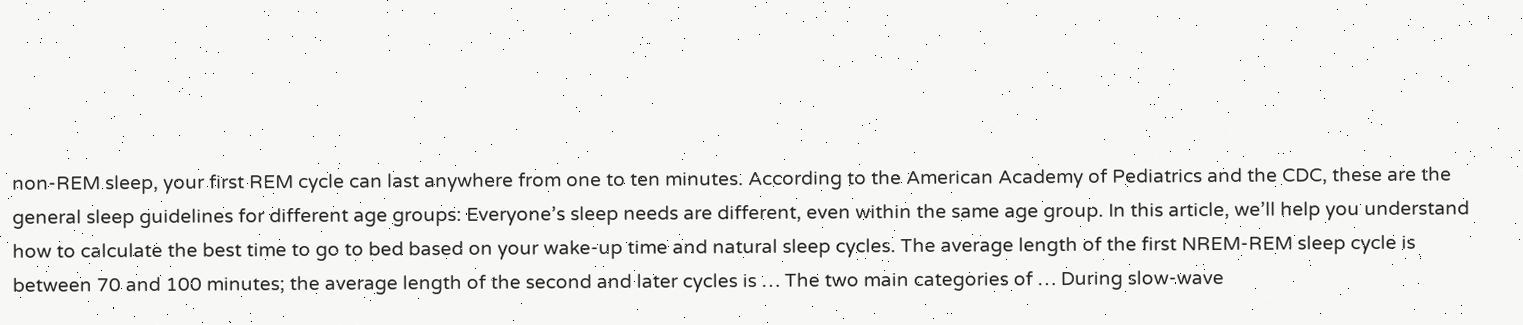non-REM sleep, your first REM cycle can last anywhere from one to ten minutes. According to the American Academy of Pediatrics and the CDC, these are the general sleep guidelines for different age groups: Everyone’s sleep needs are different, even within the same age group. In this article, we’ll help you understand how to calculate the best time to go to bed based on your wake-up time and natural sleep cycles. The average length of the first NREM-REM sleep cycle is between 70 and 100 minutes; the average length of the second and later cycles is … The two main categories of … During slow-wave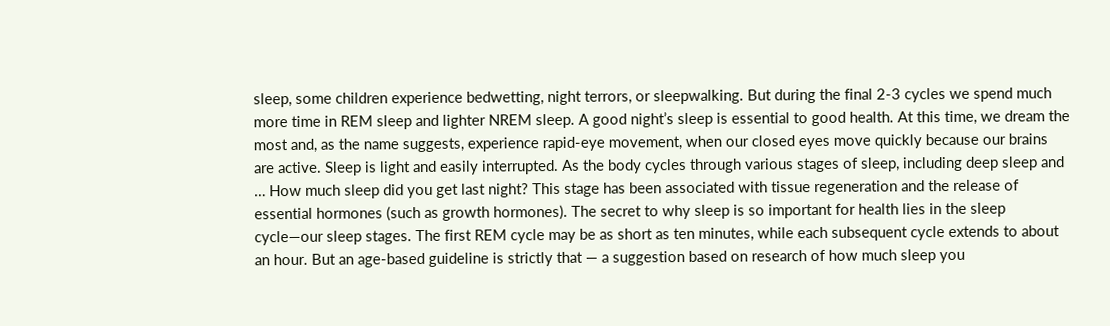sleep, some children experience bedwetting, night terrors, or sleepwalking. But during the final 2-3 cycles we spend much more time in REM sleep and lighter NREM sleep. A good night’s sleep is essential to good health. At this time, we dream the most and, as the name suggests, experience rapid-eye movement, when our closed eyes move quickly because our brains are active. Sleep is light and easily interrupted. As the body cycles through various stages of sleep, including deep sleep and … How much sleep did you get last night? This stage has been associated with tissue regeneration and the release of essential hormones (such as growth hormones). The secret to why sleep is so important for health lies in the sleep cycle—our sleep stages. The first REM cycle may be as short as ten minutes, while each subsequent cycle extends to about an hour. But an age-based guideline is strictly that — a suggestion based on research of how much sleep you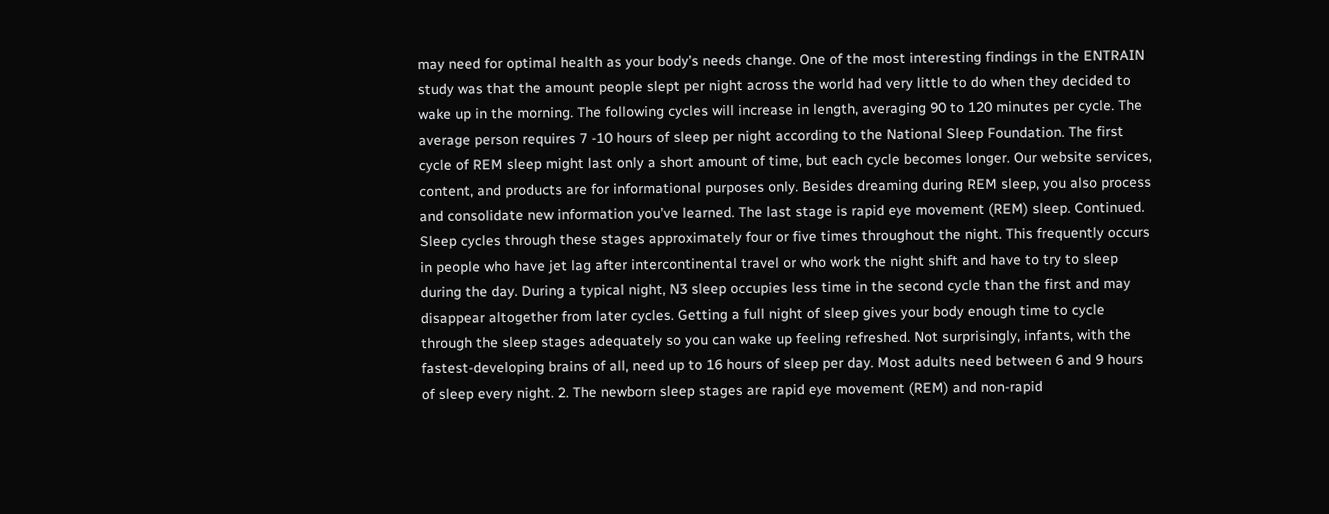may need for optimal health as your body’s needs change. One of the most interesting findings in the ENTRAIN study was that the amount people slept per night across the world had very little to do when they decided to wake up in the morning. The following cycles will increase in length, averaging 90 to 120 minutes per cycle. The average person requires 7 -10 hours of sleep per night according to the National Sleep Foundation. The first cycle of REM sleep might last only a short amount of time, but each cycle becomes longer. Our website services, content, and products are for informational purposes only. Besides dreaming during REM sleep, you also process and consolidate new information you’ve learned. The last stage is rapid eye movement (REM) sleep. Continued. Sleep cycles through these stages approximately four or five times throughout the night. This frequently occurs in people who have jet lag after intercontinental travel or who work the night shift and have to try to sleep during the day. During a typical night, N3 sleep occupies less time in the second cycle than the first and may disappear altogether from later cycles. Getting a full night of sleep gives your body enough time to cycle through the sleep stages adequately so you can wake up feeling refreshed. Not surprisingly, infants, with the fastest-developing brains of all, need up to 16 hours of sleep per day. Most adults need between 6 and 9 hours of sleep every night. 2. The newborn sleep stages are rapid eye movement (REM) and non-rapid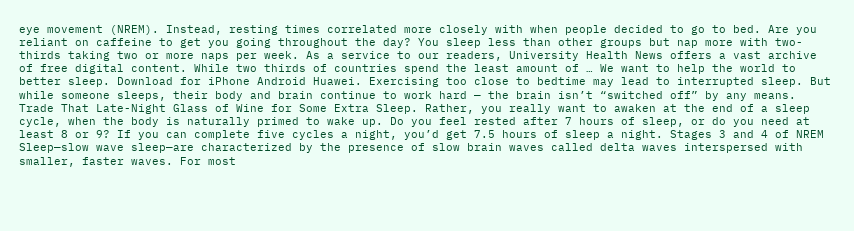eye movement (NREM). Instead, resting times correlated more closely with when people decided to go to bed. Are you reliant on caffeine to get you going throughout the day? You sleep less than other groups but nap more with two-thirds taking two or more naps per week. As a service to our readers, University Health News offers a vast archive of free digital content. While two thirds of countries spend the least amount of … We want to help the world to better sleep. Download for iPhone Android Huawei. Exercising too close to bedtime may lead to interrupted sleep. But while someone sleeps, their body and brain continue to work hard — the brain isn’t “switched off” by any means. Trade That Late-Night Glass of Wine for Some Extra Sleep. Rather, you really want to awaken at the end of a sleep cycle, when the body is naturally primed to wake up. Do you feel rested after 7 hours of sleep, or do you need at least 8 or 9? If you can complete five cycles a night, you’d get 7.5 hours of sleep a night. Stages 3 and 4 of NREM Sleep—slow wave sleep—are characterized by the presence of slow brain waves called delta waves interspersed with smaller, faster waves. For most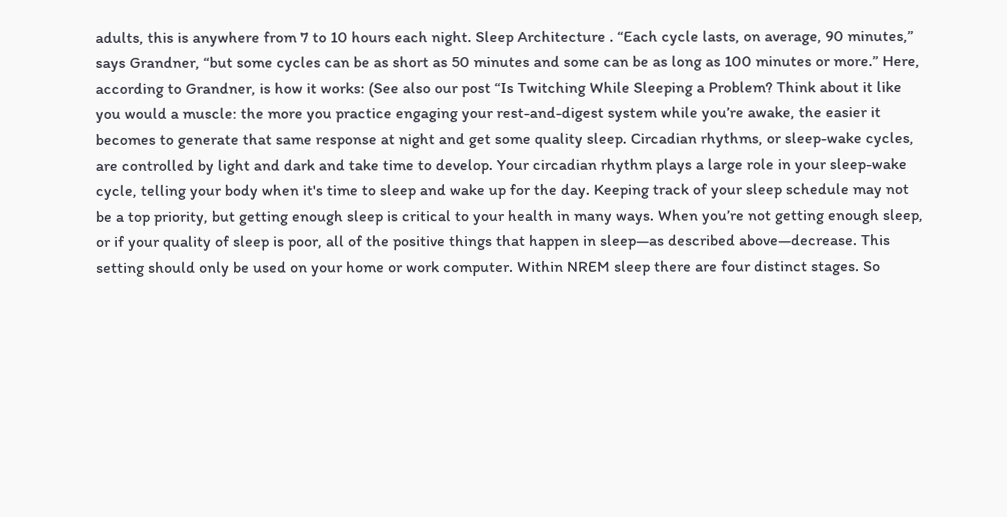adults, this is anywhere from 7 to 10 hours each night. Sleep Architecture . “Each cycle lasts, on average, 90 minutes,” says Grandner, “but some cycles can be as short as 50 minutes and some can be as long as 100 minutes or more.” Here, according to Grandner, is how it works: (See also our post “Is Twitching While Sleeping a Problem? Think about it like you would a muscle: the more you practice engaging your rest-and-digest system while you’re awake, the easier it becomes to generate that same response at night and get some quality sleep. Circadian rhythms, or sleep-wake cycles, are controlled by light and dark and take time to develop. Your circadian rhythm plays a large role in your sleep-wake cycle, telling your body when it's time to sleep and wake up for the day. Keeping track of your sleep schedule may not be a top priority, but getting enough sleep is critical to your health in many ways. When you’re not getting enough sleep, or if your quality of sleep is poor, all of the positive things that happen in sleep—as described above—decrease. This setting should only be used on your home or work computer. Within NREM sleep there are four distinct stages. So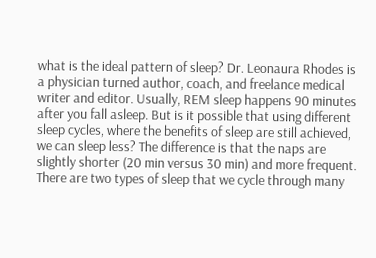what is the ideal pattern of sleep? Dr. Leonaura Rhodes is a physician turned author, coach, and freelance medical writer and editor. Usually, REM sleep happens 90 minutes after you fall asleep. But is it possible that using different sleep cycles, where the benefits of sleep are still achieved, we can sleep less? The difference is that the naps are slightly shorter (20 min versus 30 min) and more frequent. There are two types of sleep that we cycle through many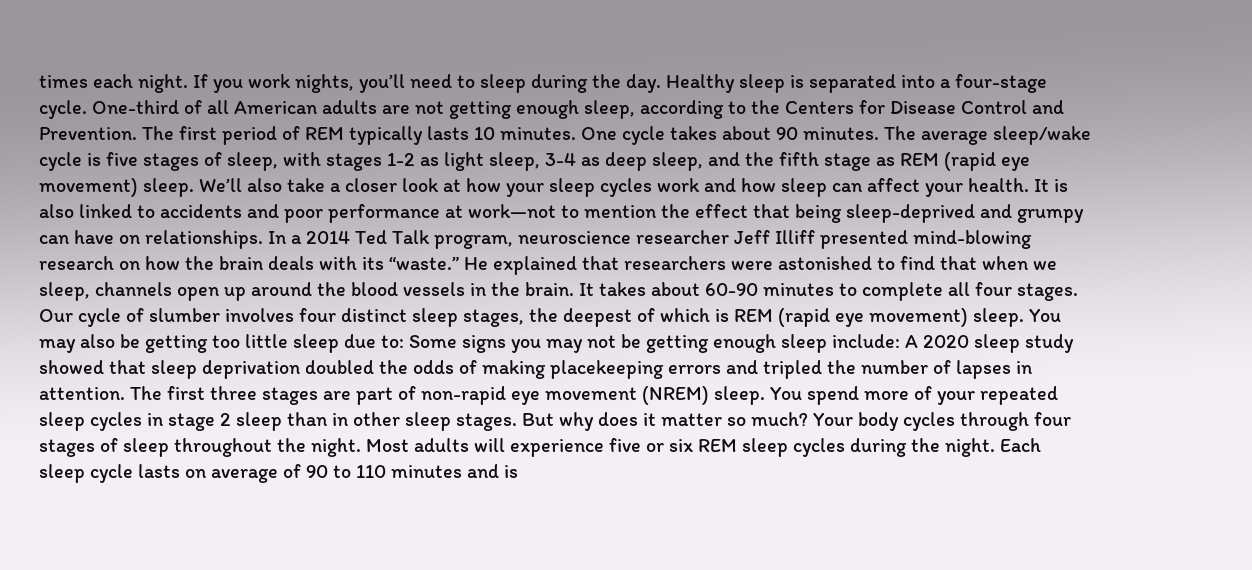times each night. If you work nights, you’ll need to sleep during the day. Healthy sleep is separated into a four-stage cycle. One-third of all American adults are not getting enough sleep, according to the Centers for Disease Control and Prevention. The first period of REM typically lasts 10 minutes. One cycle takes about 90 minutes. The average sleep/wake cycle is five stages of sleep, with stages 1-2 as light sleep, 3-4 as deep sleep, and the fifth stage as REM (rapid eye movement) sleep. We’ll also take a closer look at how your sleep cycles work and how sleep can affect your health. It is also linked to accidents and poor performance at work—not to mention the effect that being sleep-deprived and grumpy can have on relationships. In a 2014 Ted Talk program, neuroscience researcher Jeff Illiff presented mind-blowing research on how the brain deals with its “waste.” He explained that researchers were astonished to find that when we sleep, channels open up around the blood vessels in the brain. It takes about 60-90 minutes to complete all four stages. Our cycle of slumber involves four distinct sleep stages, the deepest of which is REM (rapid eye movement) sleep. You may also be getting too little sleep due to: Some signs you may not be getting enough sleep include: A 2020 sleep study showed that sleep deprivation doubled the odds of making placekeeping errors and tripled the number of lapses in attention. The first three stages are part of non-rapid eye movement (NREM) sleep. You spend more of your repeated sleep cycles in stage 2 sleep than in other sleep stages. But why does it matter so much? Your body cycles through four stages of sleep throughout the night. Most adults will experience five or six REM sleep cycles during the night. Each sleep cycle lasts on average of 90 to 110 minutes and is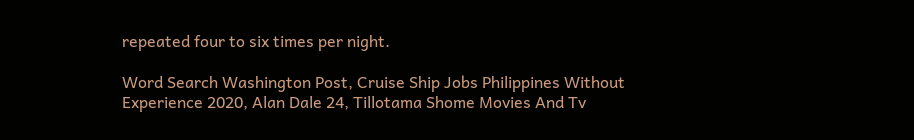repeated four to six times per night.

Word Search Washington Post, Cruise Ship Jobs Philippines Without Experience 2020, Alan Dale 24, Tillotama Shome Movies And Tv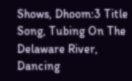Shows, Dhoom:3 Title Song, Tubing On The Delaware River, Dancing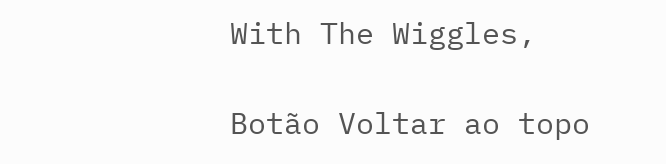With The Wiggles,

Botão Voltar ao topo